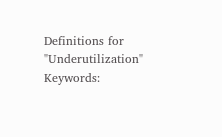Definitions for "Underutilization"
Keywords: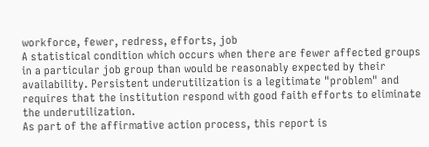workforce, fewer, redress, efforts, job
A statistical condition which occurs when there are fewer affected groups in a particular job group than would be reasonably expected by their availability. Persistent underutilization is a legitimate "problem" and requires that the institution respond with good faith efforts to eliminate the underutilization.
As part of the affirmative action process, this report is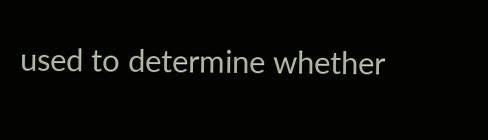used to determine whether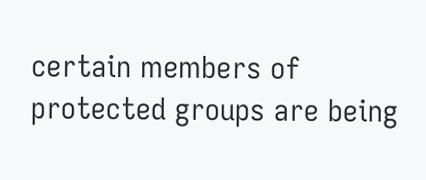certain members of protected groups are being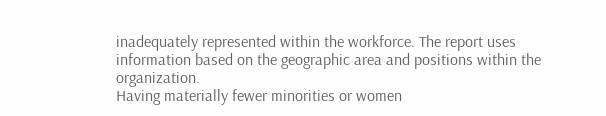inadequately represented within the workforce. The report uses information based on the geographic area and positions within the organization.
Having materially fewer minorities or women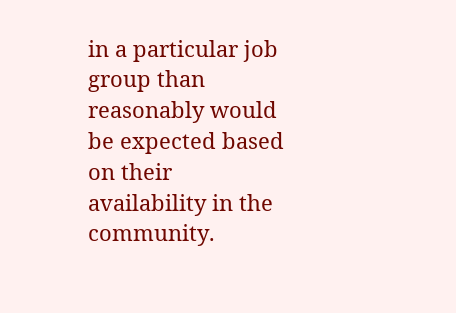in a particular job group than reasonably would be expected based on their availability in the community.